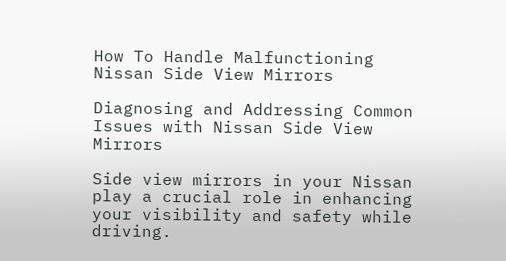How To Handle Malfunctioning Nissan Side View Mirrors

Diagnosing and Addressing Common Issues with Nissan Side View Mirrors

Side view mirrors in your Nissan play a crucial role in enhancing your visibility and safety while driving.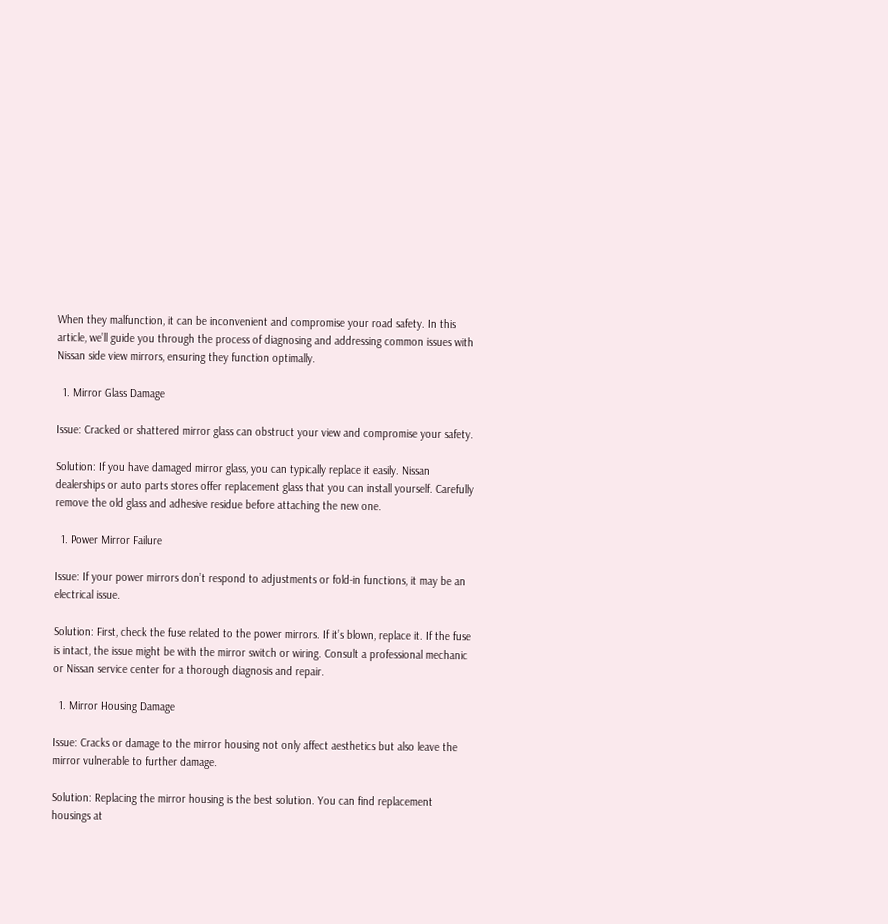When they malfunction, it can be inconvenient and compromise your road safety. In this article, we’ll guide you through the process of diagnosing and addressing common issues with Nissan side view mirrors, ensuring they function optimally.

  1. Mirror Glass Damage

Issue: Cracked or shattered mirror glass can obstruct your view and compromise your safety.

Solution: If you have damaged mirror glass, you can typically replace it easily. Nissan dealerships or auto parts stores offer replacement glass that you can install yourself. Carefully remove the old glass and adhesive residue before attaching the new one.

  1. Power Mirror Failure

Issue: If your power mirrors don’t respond to adjustments or fold-in functions, it may be an electrical issue.

Solution: First, check the fuse related to the power mirrors. If it’s blown, replace it. If the fuse is intact, the issue might be with the mirror switch or wiring. Consult a professional mechanic or Nissan service center for a thorough diagnosis and repair.

  1. Mirror Housing Damage

Issue: Cracks or damage to the mirror housing not only affect aesthetics but also leave the mirror vulnerable to further damage.

Solution: Replacing the mirror housing is the best solution. You can find replacement housings at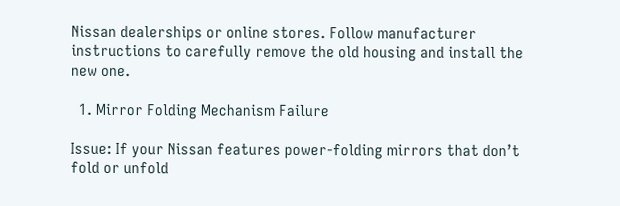Nissan dealerships or online stores. Follow manufacturer instructions to carefully remove the old housing and install the new one.

  1. Mirror Folding Mechanism Failure

Issue: If your Nissan features power-folding mirrors that don’t fold or unfold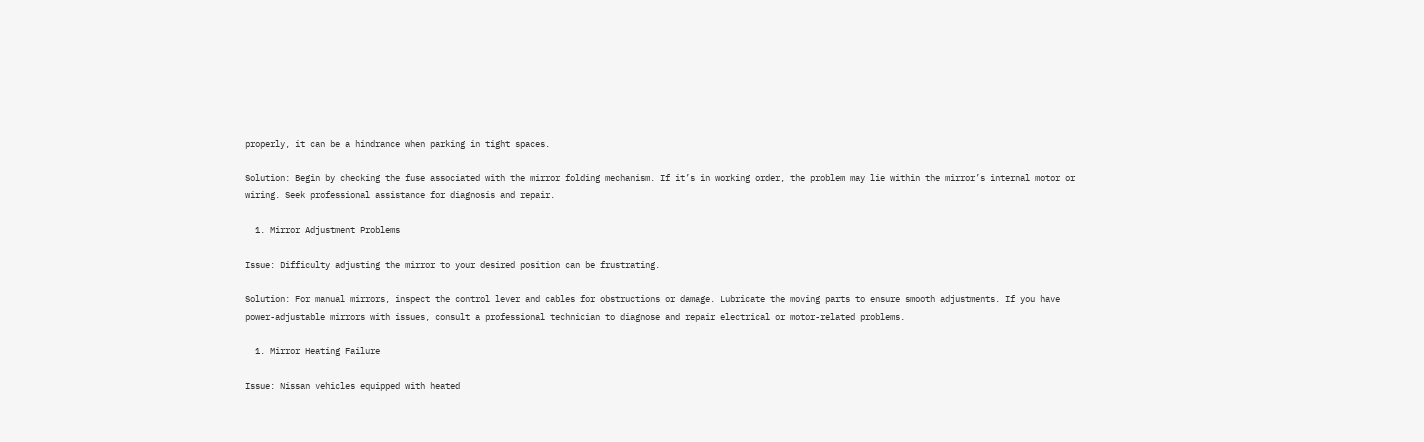properly, it can be a hindrance when parking in tight spaces.

Solution: Begin by checking the fuse associated with the mirror folding mechanism. If it’s in working order, the problem may lie within the mirror’s internal motor or wiring. Seek professional assistance for diagnosis and repair.

  1. Mirror Adjustment Problems

Issue: Difficulty adjusting the mirror to your desired position can be frustrating.

Solution: For manual mirrors, inspect the control lever and cables for obstructions or damage. Lubricate the moving parts to ensure smooth adjustments. If you have power-adjustable mirrors with issues, consult a professional technician to diagnose and repair electrical or motor-related problems.

  1. Mirror Heating Failure

Issue: Nissan vehicles equipped with heated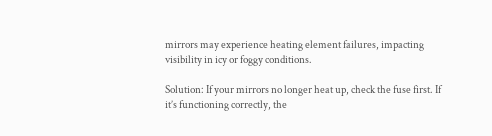mirrors may experience heating element failures, impacting visibility in icy or foggy conditions.

Solution: If your mirrors no longer heat up, check the fuse first. If it’s functioning correctly, the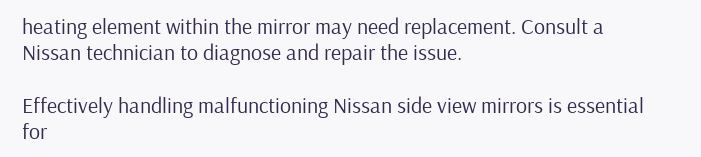heating element within the mirror may need replacement. Consult a Nissan technician to diagnose and repair the issue.

Effectively handling malfunctioning Nissan side view mirrors is essential for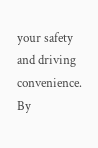your safety and driving convenience. By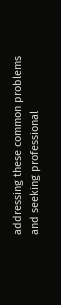addressing these common problems and seeking professional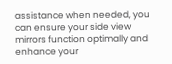assistance when needed, you can ensure your side view mirrors function optimally and enhance your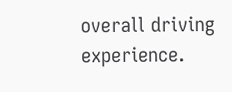overall driving experience.